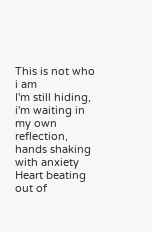This is not who i am
I'm still hiding, i'm waiting in my own reflection, hands shaking with anxiety
Heart beating out of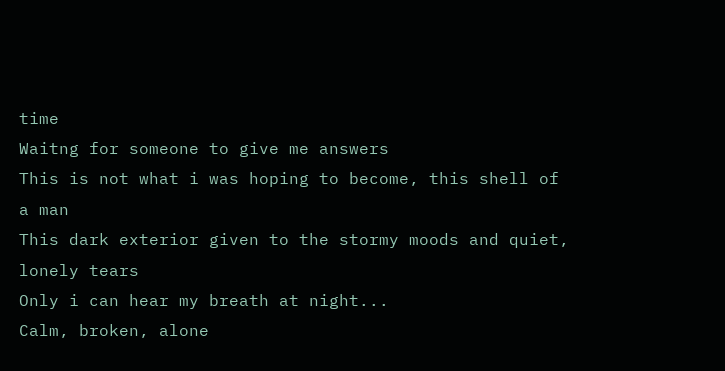time
Waitng for someone to give me answers
This is not what i was hoping to become, this shell of a man
This dark exterior given to the stormy moods and quiet, lonely tears
Only i can hear my breath at night...
Calm, broken, alone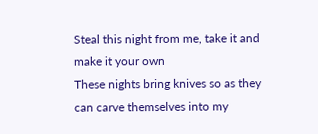Steal this night from me, take it and make it your own
These nights bring knives so as they can carve themselves into my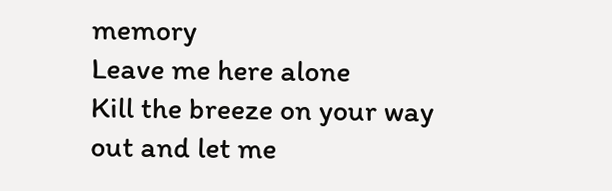memory
Leave me here alone
Kill the breeze on your way out and let me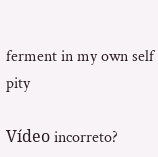ferment in my own self pity

Vídeo incorreto?